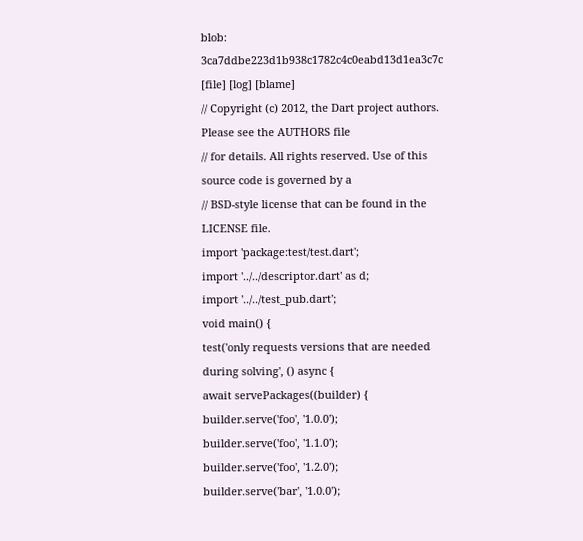blob: 3ca7ddbe223d1b938c1782c4c0eabd13d1ea3c7c [file] [log] [blame]
// Copyright (c) 2012, the Dart project authors. Please see the AUTHORS file
// for details. All rights reserved. Use of this source code is governed by a
// BSD-style license that can be found in the LICENSE file.
import 'package:test/test.dart';
import '../../descriptor.dart' as d;
import '../../test_pub.dart';
void main() {
test('only requests versions that are needed during solving', () async {
await servePackages((builder) {
builder.serve('foo', '1.0.0');
builder.serve('foo', '1.1.0');
builder.serve('foo', '1.2.0');
builder.serve('bar', '1.0.0');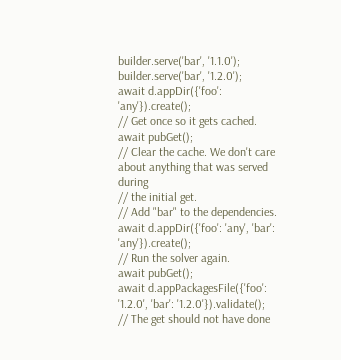builder.serve('bar', '1.1.0');
builder.serve('bar', '1.2.0');
await d.appDir({'foo': 'any'}).create();
// Get once so it gets cached.
await pubGet();
// Clear the cache. We don't care about anything that was served during
// the initial get.
// Add "bar" to the dependencies.
await d.appDir({'foo': 'any', 'bar': 'any'}).create();
// Run the solver again.
await pubGet();
await d.appPackagesFile({'foo': '1.2.0', 'bar': '1.2.0'}).validate();
// The get should not have done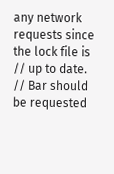any network requests since the lock file is
// up to date.
// Bar should be requested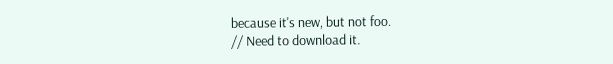because it's new, but not foo.
// Need to download it.